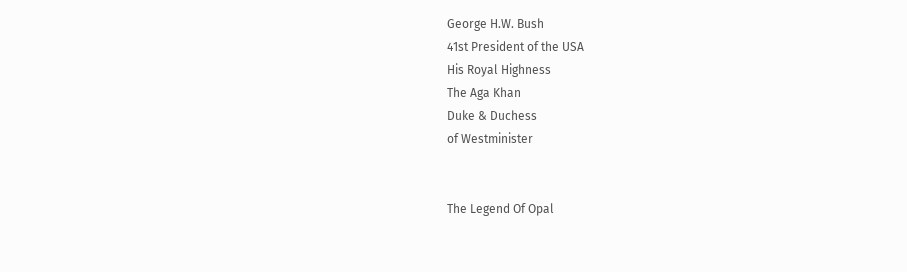George H.W. Bush
41st President of the USA
His Royal Highness
The Aga Khan
Duke & Duchess
of Westminister


The Legend Of Opal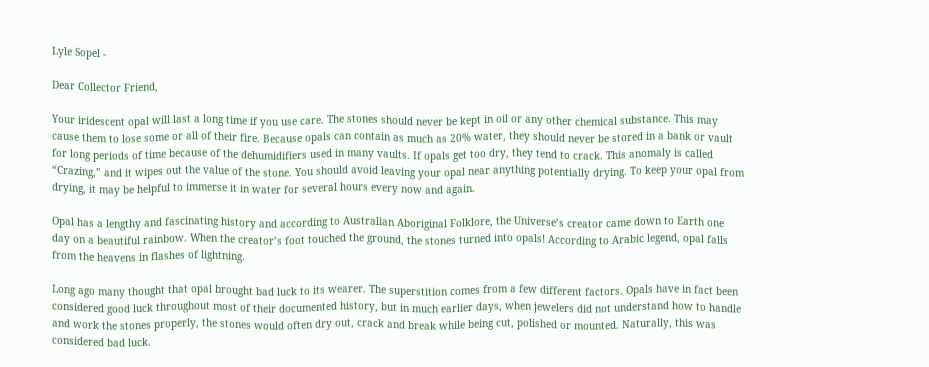Lyle Sopel -

Dear Collector Friend,

Your iridescent opal will last a long time if you use care. The stones should never be kept in oil or any other chemical substance. This may cause them to lose some or all of their fire. Because opals can contain as much as 20% water, they should never be stored in a bank or vault for long periods of time because of the dehumidifiers used in many vaults. If opals get too dry, they tend to crack. This anomaly is called “Crazing,” and it wipes out the value of the stone. You should avoid leaving your opal near anything potentially drying. To keep your opal from drying, it may be helpful to immerse it in water for several hours every now and again.

Opal has a lengthy and fascinating history and according to Australian Aboriginal Folklore, the Universe’s creator came down to Earth one day on a beautiful rainbow. When the creator’s foot touched the ground, the stones turned into opals! According to Arabic legend, opal falls from the heavens in flashes of lightning.

Long ago many thought that opal brought bad luck to its wearer. The superstition comes from a few different factors. Opals have in fact been considered good luck throughout most of their documented history, but in much earlier days, when jewelers did not understand how to handle and work the stones properly, the stones would often dry out, crack and break while being cut, polished or mounted. Naturally, this was considered bad luck.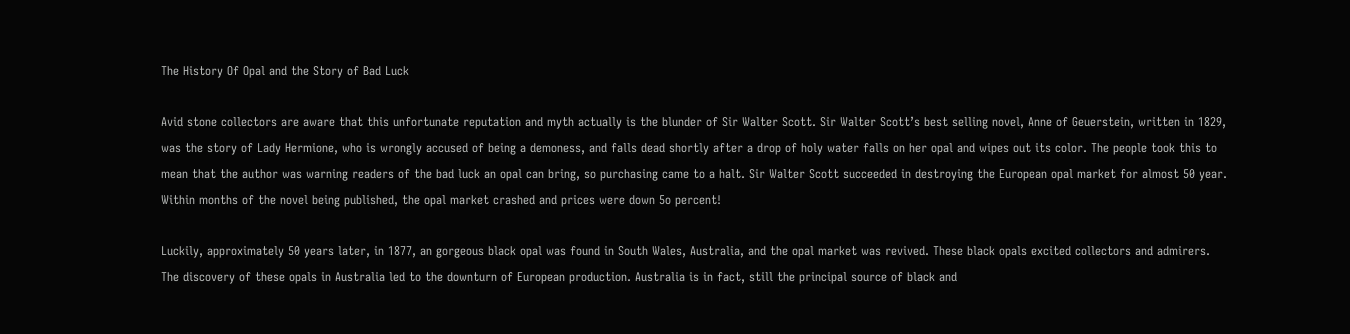The History Of Opal and the Story of Bad Luck

Avid stone collectors are aware that this unfortunate reputation and myth actually is the blunder of Sir Walter Scott. Sir Walter Scott’s best selling novel, Anne of Geuerstein, written in 1829, was the story of Lady Hermione, who is wrongly accused of being a demoness, and falls dead shortly after a drop of holy water falls on her opal and wipes out its color. The people took this to mean that the author was warning readers of the bad luck an opal can bring, so purchasing came to a halt. Sir Walter Scott succeeded in destroying the European opal market for almost 50 year. Within months of the novel being published, the opal market crashed and prices were down 5o percent!

Luckily, approximately 50 years later, in 1877, an gorgeous black opal was found in South Wales, Australia, and the opal market was revived. These black opals excited collectors and admirers. The discovery of these opals in Australia led to the downturn of European production. Australia is in fact, still the principal source of black and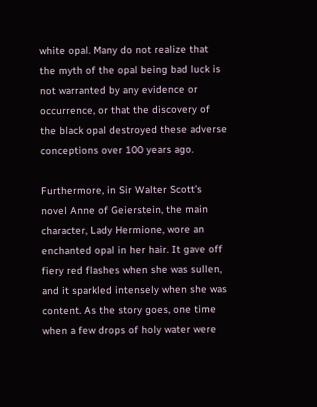white opal. Many do not realize that the myth of the opal being bad luck is not warranted by any evidence or occurrence, or that the discovery of the black opal destroyed these adverse conceptions over 100 years ago.

Furthermore, in Sir Walter Scott’s novel Anne of Geierstein, the main character, Lady Hermione, wore an enchanted opal in her hair. It gave off fiery red flashes when she was sullen, and it sparkled intensely when she was content. As the story goes, one time when a few drops of holy water were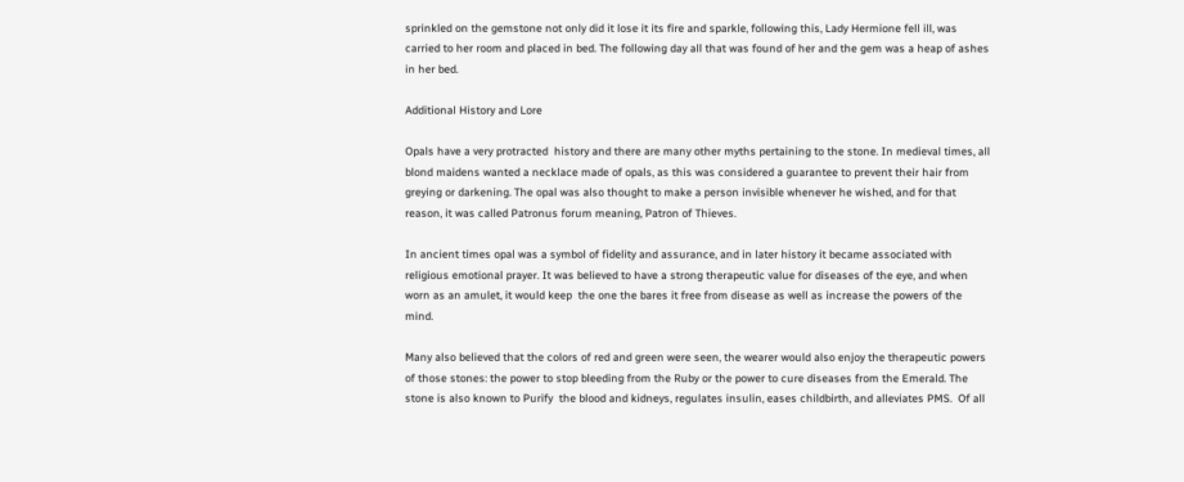sprinkled on the gemstone not only did it lose it its fire and sparkle, following this, Lady Hermione fell ill, was carried to her room and placed in bed. The following day all that was found of her and the gem was a heap of ashes in her bed.

Additional History and Lore

Opals have a very protracted  history and there are many other myths pertaining to the stone. In medieval times, all blond maidens wanted a necklace made of opals, as this was considered a guarantee to prevent their hair from greying or darkening. The opal was also thought to make a person invisible whenever he wished, and for that reason, it was called Patronus forum meaning, Patron of Thieves.

In ancient times opal was a symbol of fidelity and assurance, and in later history it became associated with religious emotional prayer. It was believed to have a strong therapeutic value for diseases of the eye, and when worn as an amulet, it would keep  the one the bares it free from disease as well as increase the powers of the mind.

Many also believed that the colors of red and green were seen, the wearer would also enjoy the therapeutic powers of those stones: the power to stop bleeding from the Ruby or the power to cure diseases from the Emerald. The stone is also known to Purify  the blood and kidneys, regulates insulin, eases childbirth, and alleviates PMS.  Of all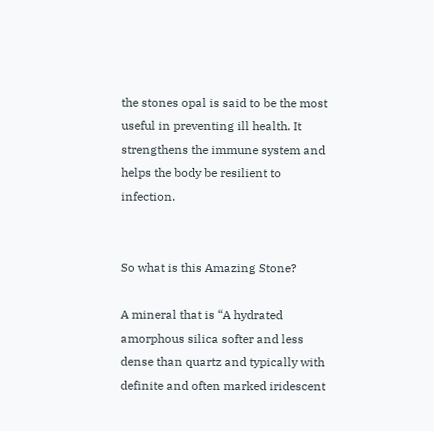the stones opal is said to be the most useful in preventing ill health. It strengthens the immune system and helps the body be resilient to infection.


So what is this Amazing Stone?

A mineral that is “A hydrated amorphous silica softer and less dense than quartz and typically with definite and often marked iridescent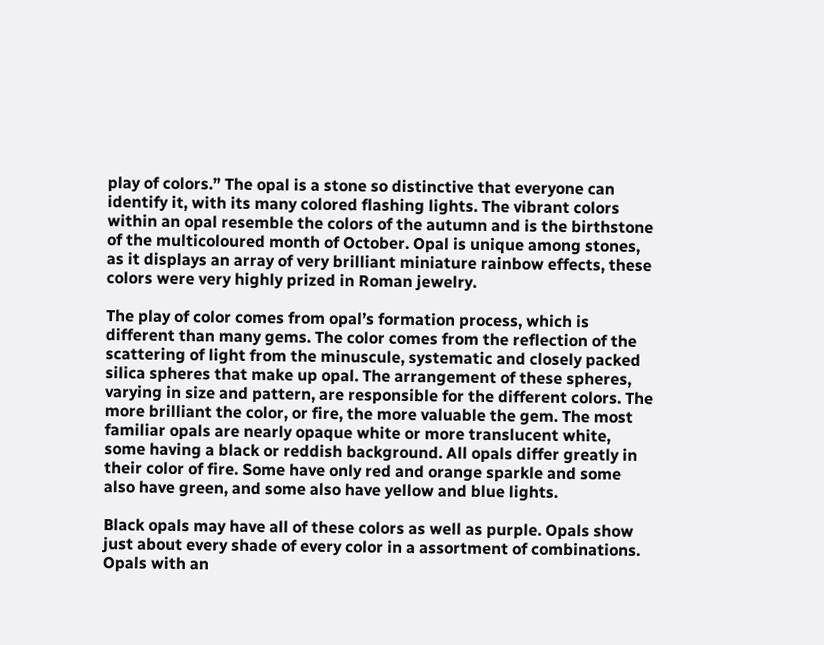play of colors.” The opal is a stone so distinctive that everyone can identify it, with its many colored flashing lights. The vibrant colors within an opal resemble the colors of the autumn and is the birthstone of the multicoloured month of October. Opal is unique among stones, as it displays an array of very brilliant miniature rainbow effects, these colors were very highly prized in Roman jewelry.

The play of color comes from opal’s formation process, which is different than many gems. The color comes from the reflection of the scattering of light from the minuscule, systematic and closely packed silica spheres that make up opal. The arrangement of these spheres,  varying in size and pattern, are responsible for the different colors. The more brilliant the color, or fire, the more valuable the gem. The most familiar opals are nearly opaque white or more translucent white, some having a black or reddish background. All opals differ greatly in their color of fire. Some have only red and orange sparkle and some also have green, and some also have yellow and blue lights.

Black opals may have all of these colors as well as purple. Opals show just about every shade of every color in a assortment of combinations. Opals with an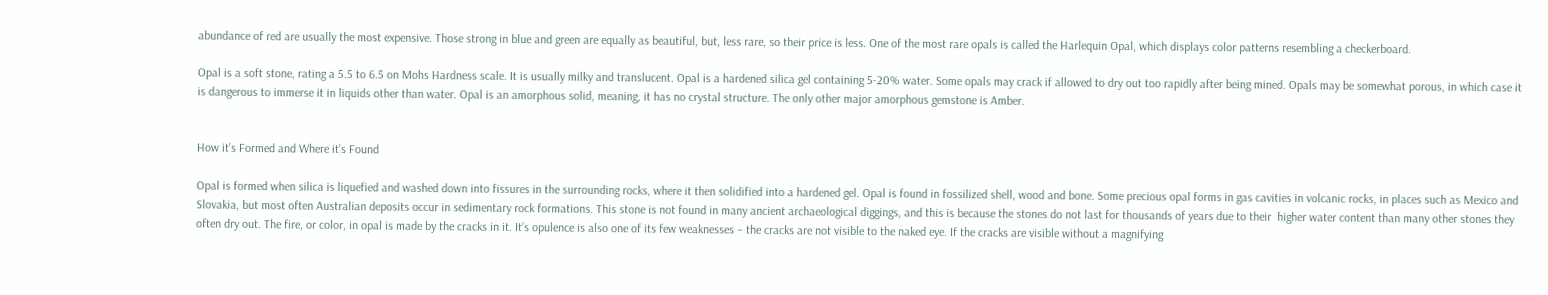abundance of red are usually the most expensive. Those strong in blue and green are equally as beautiful, but, less rare, so their price is less. One of the most rare opals is called the Harlequin Opal, which displays color patterns resembling a checkerboard.

Opal is a soft stone, rating a 5.5 to 6.5 on Mohs Hardness scale. It is usually milky and translucent. Opal is a hardened silica gel containing 5-20% water. Some opals may crack if allowed to dry out too rapidly after being mined. Opals may be somewhat porous, in which case it is dangerous to immerse it in liquids other than water. Opal is an amorphous solid, meaning, it has no crystal structure. The only other major amorphous gemstone is Amber.


How it’s Formed and Where it’s Found

Opal is formed when silica is liquefied and washed down into fissures in the surrounding rocks, where it then solidified into a hardened gel. Opal is found in fossilized shell, wood and bone. Some precious opal forms in gas cavities in volcanic rocks, in places such as Mexico and Slovakia, but most often Australian deposits occur in sedimentary rock formations. This stone is not found in many ancient archaeological diggings, and this is because the stones do not last for thousands of years due to their  higher water content than many other stones they often dry out. The fire, or color, in opal is made by the cracks in it. It’s opulence is also one of its few weaknesses – the cracks are not visible to the naked eye. If the cracks are visible without a magnifying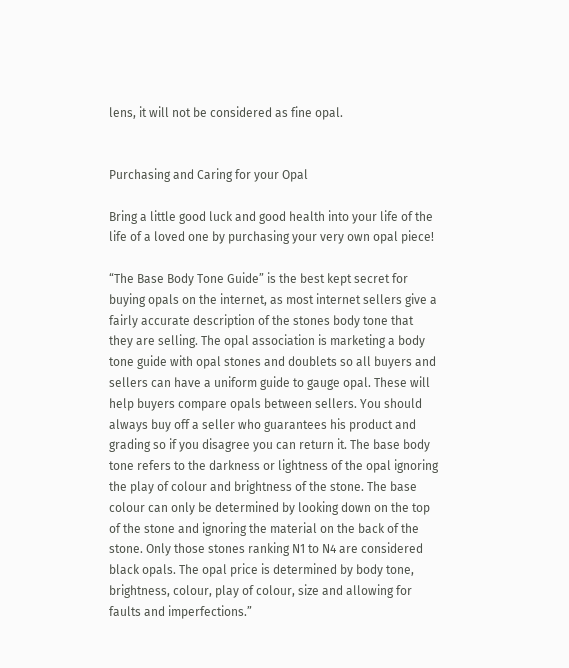lens, it will not be considered as fine opal.


Purchasing and Caring for your Opal

Bring a little good luck and good health into your life of the life of a loved one by purchasing your very own opal piece!

“The Base Body Tone Guide” is the best kept secret for buying opals on the internet, as most internet sellers give a fairly accurate description of the stones body tone that they are selling. The opal association is marketing a body tone guide with opal stones and doublets so all buyers and sellers can have a uniform guide to gauge opal. These will help buyers compare opals between sellers. You should always buy off a seller who guarantees his product and grading so if you disagree you can return it. The base body tone refers to the darkness or lightness of the opal ignoring the play of colour and brightness of the stone. The base colour can only be determined by looking down on the top of the stone and ignoring the material on the back of the stone. Only those stones ranking N1 to N4 are considered black opals. The opal price is determined by body tone, brightness, colour, play of colour, size and allowing for faults and imperfections.”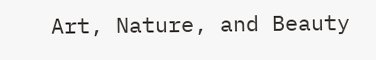Art, Nature, and Beauty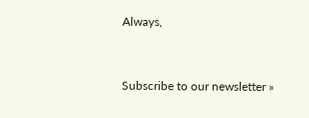Always,


Subscribe to our newsletter »